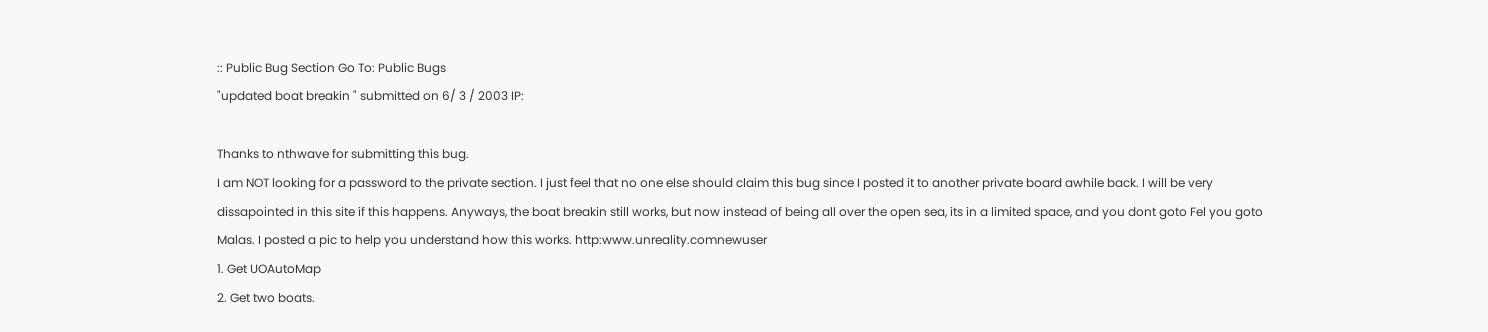:: Public Bug Section Go To: Public Bugs
"updated boat breakin " submitted on 6/ 3 / 2003 IP:

Thanks to nthwave for submitting this bug.
I am NOT looking for a password to the private section. I just feel that no one else should claim this bug since I posted it to another private board awhile back. I will be very dissapointed in this site if this happens. Anyways, the boat breakin still works, but now instead of being all over the open sea, its in a limited space, and you dont goto Fel you goto Malas. I posted a pic to help you understand how this works. http:www.unreality.comnewuser
1. Get UOAutoMap
2. Get two boats.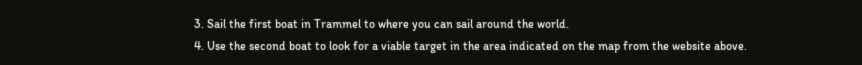3. Sail the first boat in Trammel to where you can sail around the world.
4. Use the second boat to look for a viable target in the area indicated on the map from the website above.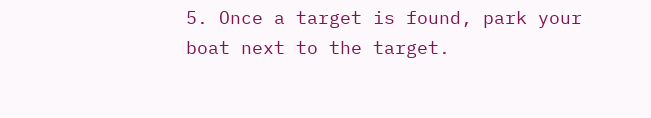5. Once a target is found, park your boat next to the target.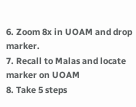6. Zoom 8x in UOAM and drop marker.
7. Recall to Malas and locate marker on UOAM
8. Take 5 steps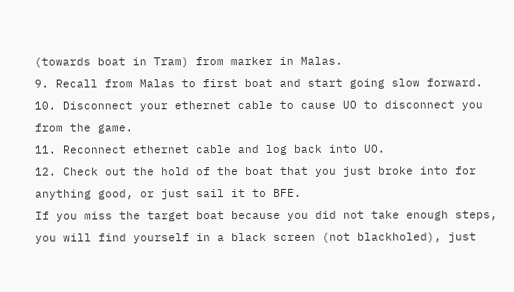(towards boat in Tram) from marker in Malas.
9. Recall from Malas to first boat and start going slow forward.
10. Disconnect your ethernet cable to cause UO to disconnect you from the game.
11. Reconnect ethernet cable and log back into UO.
12. Check out the hold of the boat that you just broke into for anything good, or just sail it to BFE.
If you miss the target boat because you did not take enough steps, you will find yourself in a black screen (not blackholed), just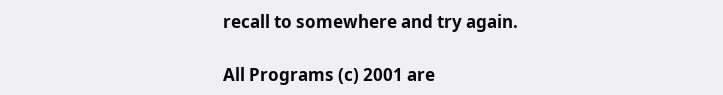recall to somewhere and try again.

All Programs (c) 2001 are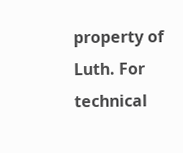property of Luth. For technical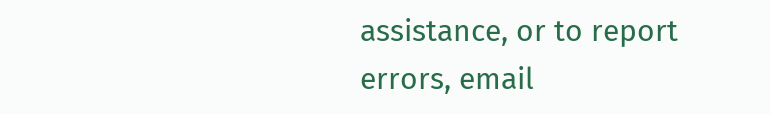assistance, or to report errors, email